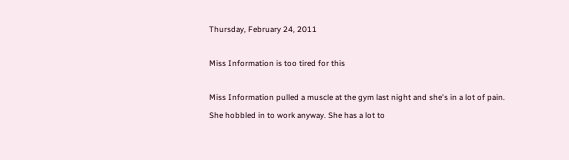Thursday, February 24, 2011

Miss Information is too tired for this

Miss Information pulled a muscle at the gym last night and she's in a lot of pain. She hobbled in to work anyway. She has a lot to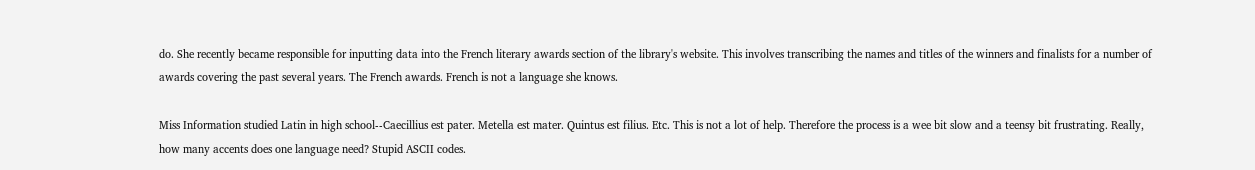do. She recently became responsible for inputting data into the French literary awards section of the library's website. This involves transcribing the names and titles of the winners and finalists for a number of awards covering the past several years. The French awards. French is not a language she knows.

Miss Information studied Latin in high school--Caecillius est pater. Metella est mater. Quintus est filius. Etc. This is not a lot of help. Therefore the process is a wee bit slow and a teensy bit frustrating. Really, how many accents does one language need? Stupid ASCII codes.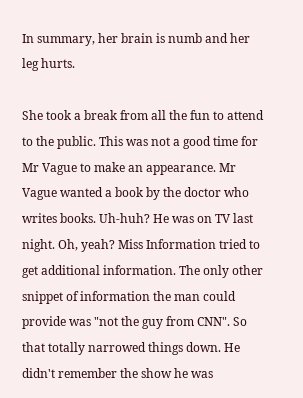In summary, her brain is numb and her leg hurts.

She took a break from all the fun to attend to the public. This was not a good time for Mr Vague to make an appearance. Mr Vague wanted a book by the doctor who writes books. Uh-huh? He was on TV last night. Oh, yeah? Miss Information tried to get additional information. The only other snippet of information the man could provide was "not the guy from CNN". So that totally narrowed things down. He didn't remember the show he was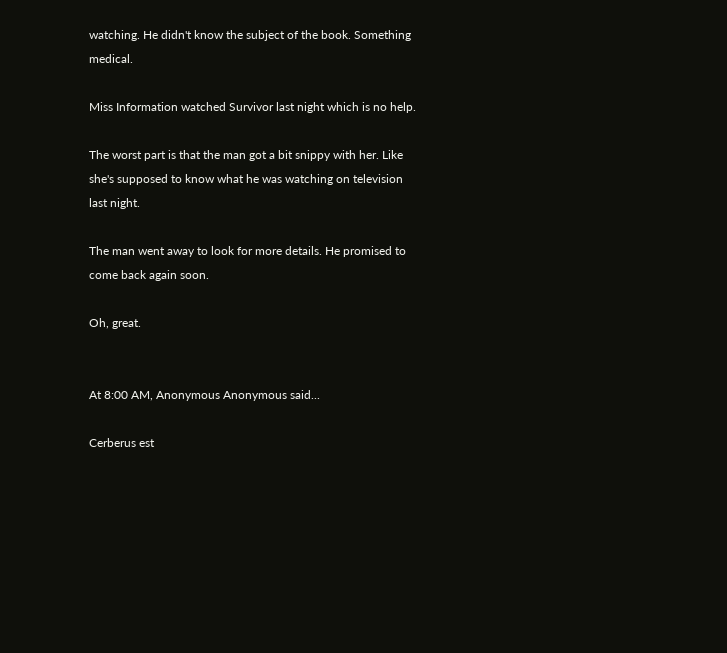watching. He didn't know the subject of the book. Something medical.

Miss Information watched Survivor last night which is no help.

The worst part is that the man got a bit snippy with her. Like she's supposed to know what he was watching on television last night.

The man went away to look for more details. He promised to come back again soon.

Oh, great.


At 8:00 AM, Anonymous Anonymous said...

Cerberus est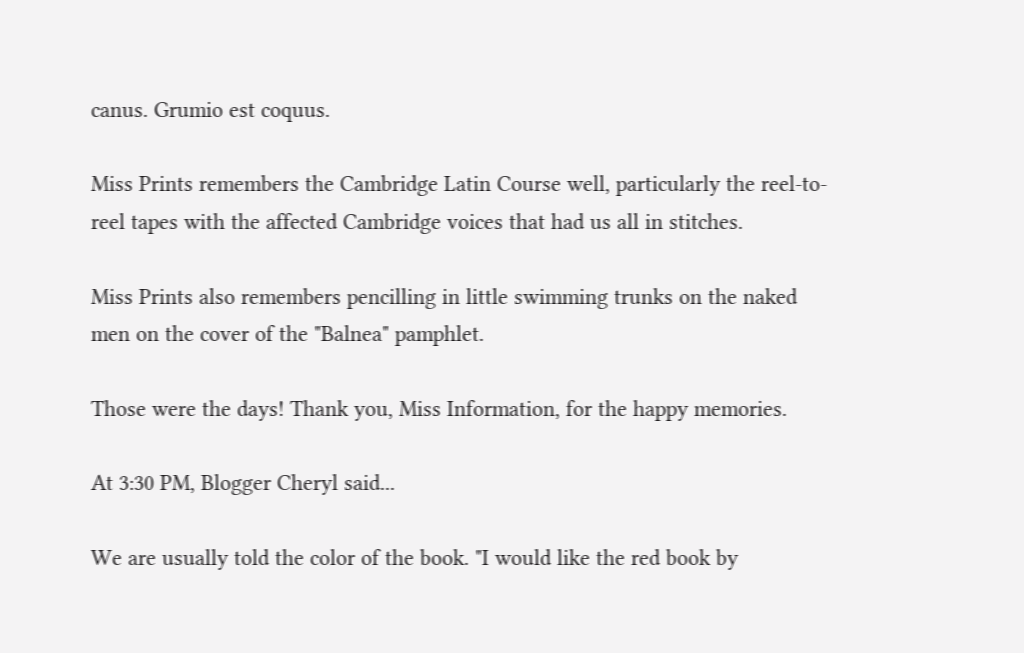canus. Grumio est coquus.

Miss Prints remembers the Cambridge Latin Course well, particularly the reel-to-reel tapes with the affected Cambridge voices that had us all in stitches.

Miss Prints also remembers pencilling in little swimming trunks on the naked men on the cover of the "Balnea" pamphlet.

Those were the days! Thank you, Miss Information, for the happy memories.

At 3:30 PM, Blogger Cheryl said...

We are usually told the color of the book. "I would like the red book by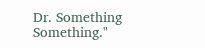Dr. Something Something."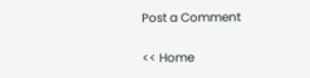Post a Comment

<< Home